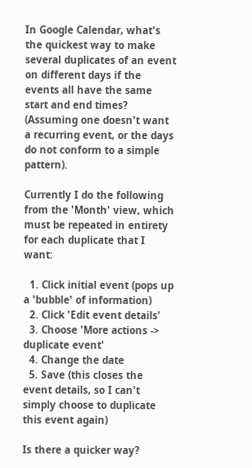In Google Calendar, what's the quickest way to make several duplicates of an event on different days if the events all have the same start and end times? (Assuming one doesn't want a recurring event, or the days do not conform to a simple pattern).

Currently I do the following from the 'Month' view, which must be repeated in entirety for each duplicate that I want:

  1. Click initial event (pops up a 'bubble' of information)
  2. Click 'Edit event details'
  3. Choose 'More actions -> duplicate event'
  4. Change the date
  5. Save (this closes the event details, so I can't simply choose to duplicate this event again)

Is there a quicker way?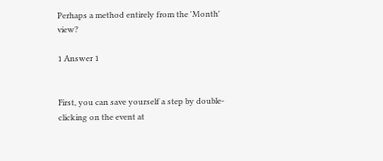Perhaps a method entirely from the 'Month' view?

1 Answer 1


First, you can save yourself a step by double-clicking on the event at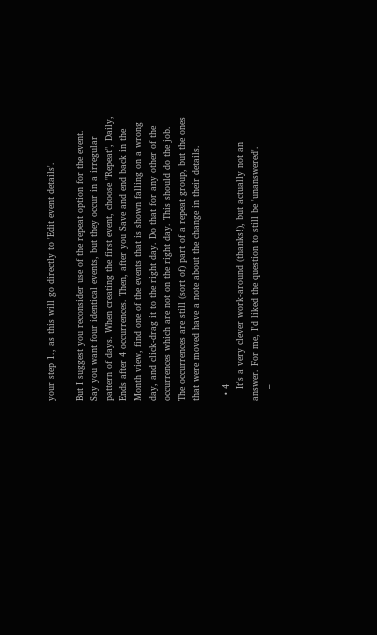your step 1., as this will go directly to 'Edit event details'.

But I suggest you reconsider use of the repeat option for the event. Say you want four identical events, but they occur in a irregular pattern of days. When creating the first event, choose "Repeat", Daily, Ends after 4 occurrences. Then, after you Save and end back in the Month view, find one of the events that is shown falling on a wrong day, and click-drag it to the right day. Do that for any other of the occurrences which are not on the right day. This should do the job. The occurrences are still (sort of) part of a repeat group, but the ones that were moved have a note about the change in their details.

  • 4
    It's a very clever work-around (thanks!), but actually not an answer. For me, I'd liked the question to still be 'unanswered'.
    –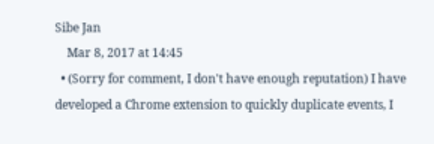Sibe Jan
    Mar 8, 2017 at 14:45
  • (Sorry for comment, I don't have enough reputation) I have developed a Chrome extension to quickly duplicate events, I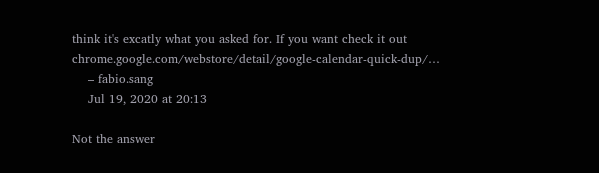think it's excatly what you asked for. If you want check it out chrome.google.com/webstore/detail/google-calendar-quick-dup/…
    – fabio.sang
    Jul 19, 2020 at 20:13

Not the answer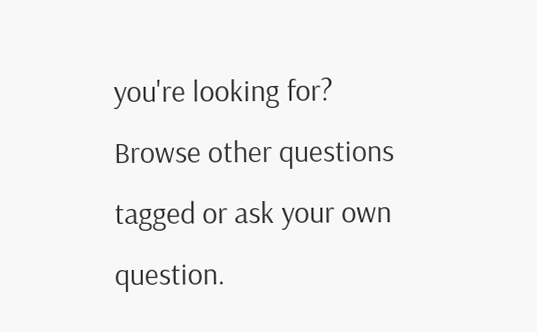you're looking for? Browse other questions tagged or ask your own question.